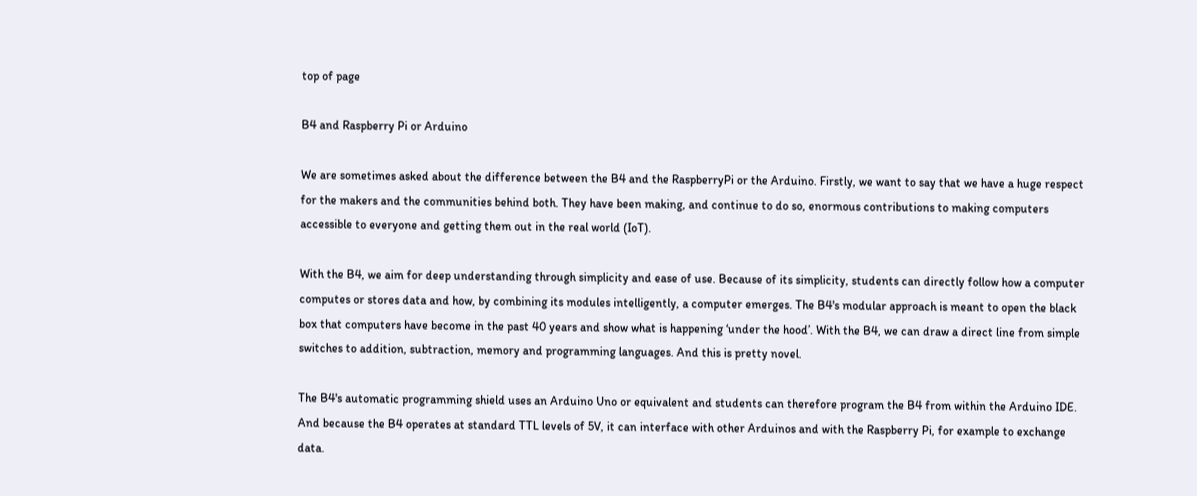top of page

B4 and Raspberry Pi or Arduino

We are sometimes asked about the difference between the B4 and the RaspberryPi or the Arduino. Firstly, we want to say that we have a huge respect for the makers and the communities behind both. They have been making, and continue to do so, enormous contributions to making computers accessible to everyone and getting them out in the real world (IoT).

With the B4, we aim for deep understanding through simplicity and ease of use. Because of its simplicity, students can directly follow how a computer computes or stores data and how, by combining its modules intelligently, a computer emerges. The B4's modular approach is meant to open the black box that computers have become in the past 40 years and show what is happening ‘under the hood’. With the B4, we can draw a direct line from simple switches to addition, subtraction, memory and programming languages. And this is pretty novel.

The B4's automatic programming shield uses an Arduino Uno or equivalent and students can therefore program the B4 from within the Arduino IDE. And because the B4 operates at standard TTL levels of 5V, it can interface with other Arduinos and with the Raspberry Pi, for example to exchange data.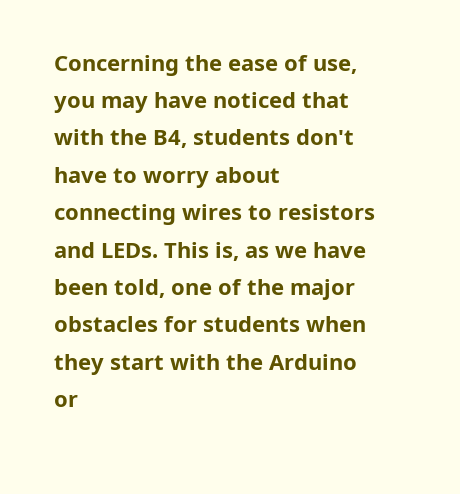Concerning the ease of use, you may have noticed that with the B4, students don't have to worry about connecting wires to resistors and LEDs. This is, as we have been told, one of the major obstacles for students when they start with the Arduino or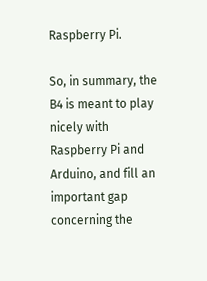Raspberry Pi.

So, in summary, the B4 is meant to play nicely with Raspberry Pi and Arduino, and fill an important gap concerning the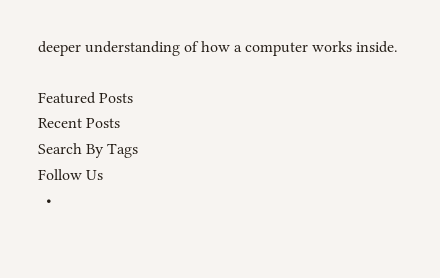deeper understanding of how a computer works inside.

Featured Posts
Recent Posts
Search By Tags
Follow Us
  •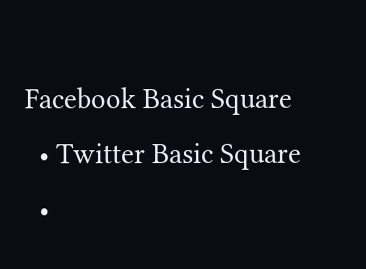Facebook Basic Square
  • Twitter Basic Square
  •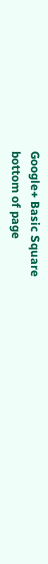Google+ Basic Square
bottom of page